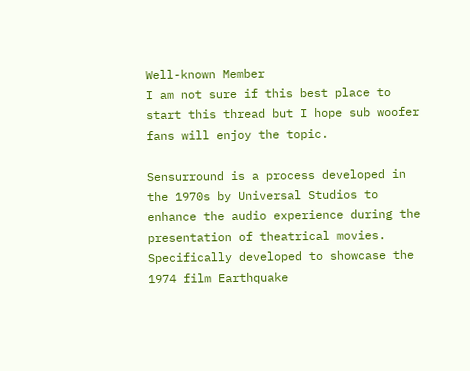Well-known Member
I am not sure if this best place to start this thread but I hope sub woofer fans will enjoy the topic.

Sensurround is a process developed in the 1970s by Universal Studios to enhance the audio experience during the presentation of theatrical movies. Specifically developed to showcase the 1974 film Earthquake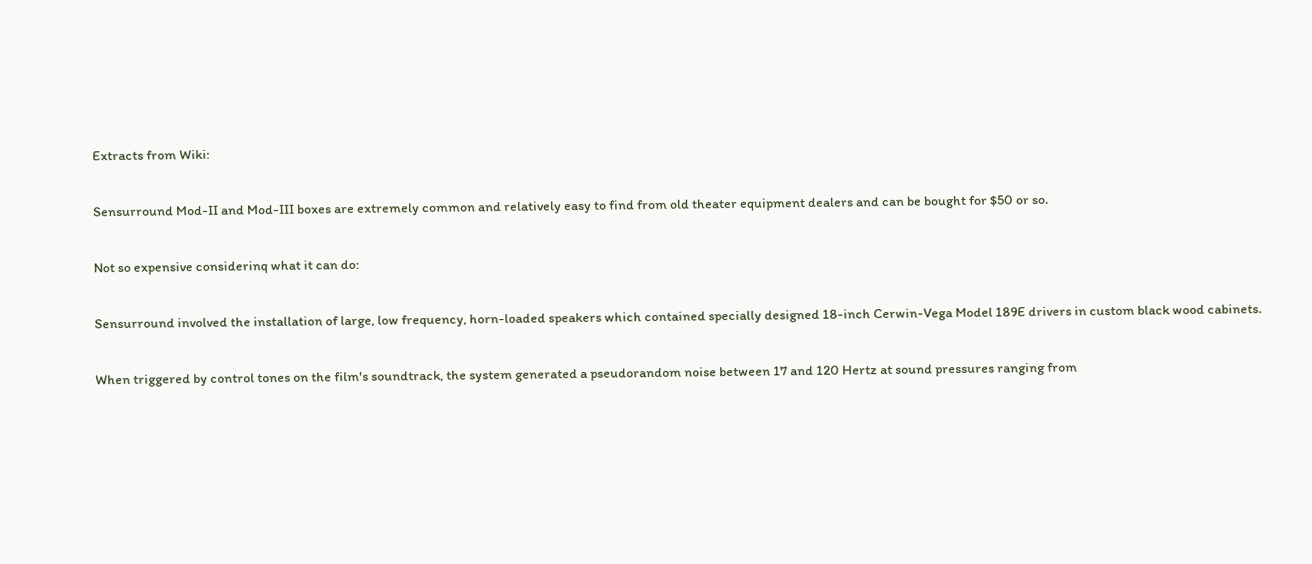Extracts from Wiki:

Sensurround Mod-II and Mod-III boxes are extremely common and relatively easy to find from old theater equipment dealers and can be bought for $50 or so.

Not so expensive considerinq what it can do:

Sensurround involved the installation of large, low frequency, horn-loaded speakers which contained specially designed 18-inch Cerwin-Vega Model 189E drivers in custom black wood cabinets.

When triggered by control tones on the film's soundtrack, the system generated a pseudorandom noise between 17 and 120 Hertz at sound pressures ranging from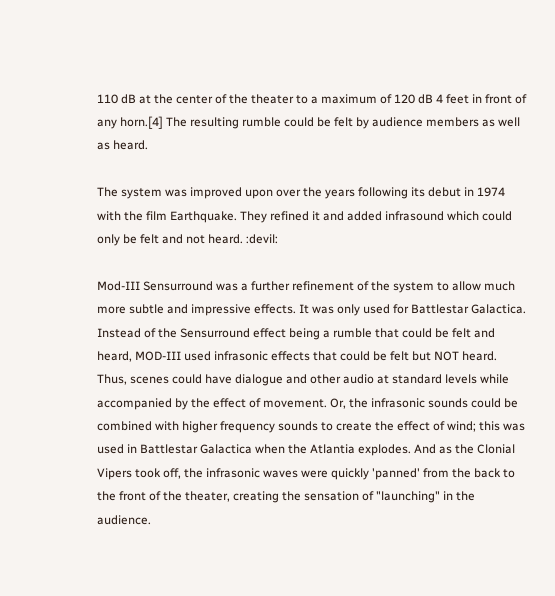110 dB at the center of the theater to a maximum of 120 dB 4 feet in front of any horn.[4] The resulting rumble could be felt by audience members as well as heard.

The system was improved upon over the years following its debut in 1974 with the film Earthquake. They refined it and added infrasound which could only be felt and not heard. :devil:

Mod-III Sensurround was a further refinement of the system to allow much more subtle and impressive effects. It was only used for Battlestar Galactica. Instead of the Sensurround effect being a rumble that could be felt and heard, MOD-III used infrasonic effects that could be felt but NOT heard. Thus, scenes could have dialogue and other audio at standard levels while accompanied by the effect of movement. Or, the infrasonic sounds could be combined with higher frequency sounds to create the effect of wind; this was used in Battlestar Galactica when the Atlantia explodes. And as the Clonial Vipers took off, the infrasonic waves were quickly 'panned' from the back to the front of the theater, creating the sensation of "launching" in the audience.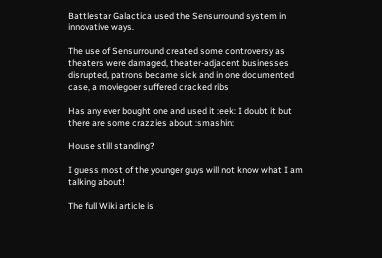Battlestar Galactica used the Sensurround system in innovative ways.

The use of Sensurround created some controversy as theaters were damaged, theater-adjacent businesses disrupted, patrons became sick and in one documented case, a moviegoer suffered cracked ribs

Has any ever bought one and used it :eek: I doubt it but there are some crazzies about :smashin:

House still standing?

I guess most of the younger guys will not know what I am talking about!

The full Wiki article is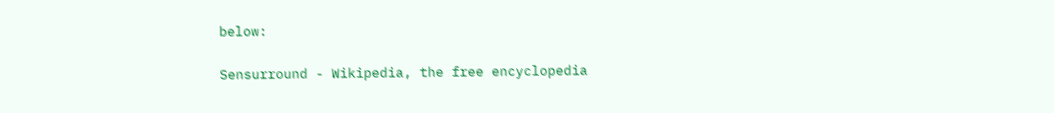below:

Sensurround - Wikipedia, the free encyclopedia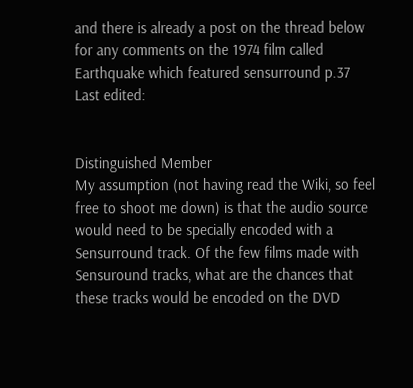and there is already a post on the thread below for any comments on the 1974 film called Earthquake which featured sensurround p.37
Last edited:


Distinguished Member
My assumption (not having read the Wiki, so feel free to shoot me down) is that the audio source would need to be specially encoded with a Sensurround track. Of the few films made with Sensuround tracks, what are the chances that these tracks would be encoded on the DVD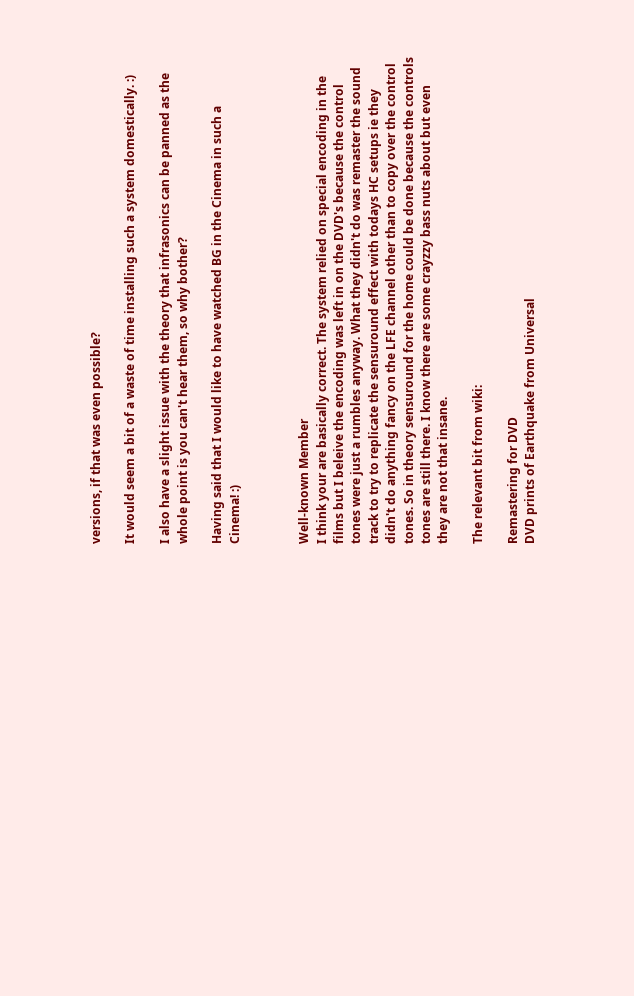versions, if that was even possible?

It would seem a bit of a waste of time installing such a system domestically. :)

I also have a slight issue with the theory that infrasonics can be panned as the whole point is you can't hear them, so why bother?

Having said that I would like to have watched BG in the Cinema in such a Cinema! :)



Well-known Member
I think your are basically correct. The system relied on special encoding in the films but I beleive the encoding was left in on the DVD's because the control tones were just a rumbles anyway. What they didn't do was remaster the sound track to try to replicate the sensuround effect with todays HC setups ie they didn't do anything fancy on the LFE channel other than to copy over the control tones. So in theory sensuround for the home could be done because the controls tones are still there. I know there are some crayzzy bass nuts about but even they are not that insane.

The relevant bit from wiki:

Remastering for DVD
DVD prints of Earthquake from Universal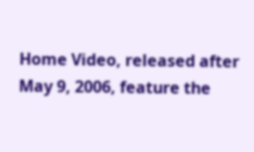Home Video, released after May 9, 2006, feature the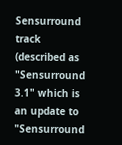Sensurround track (described as "Sensurround 3.1" which is an update to "Sensurround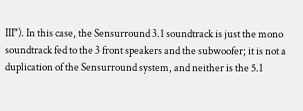III"). In this case, the Sensurround 3.1 soundtrack is just the mono soundtrack fed to the 3 front speakers and the subwoofer; it is not a duplication of the Sensurround system, and neither is the 5.1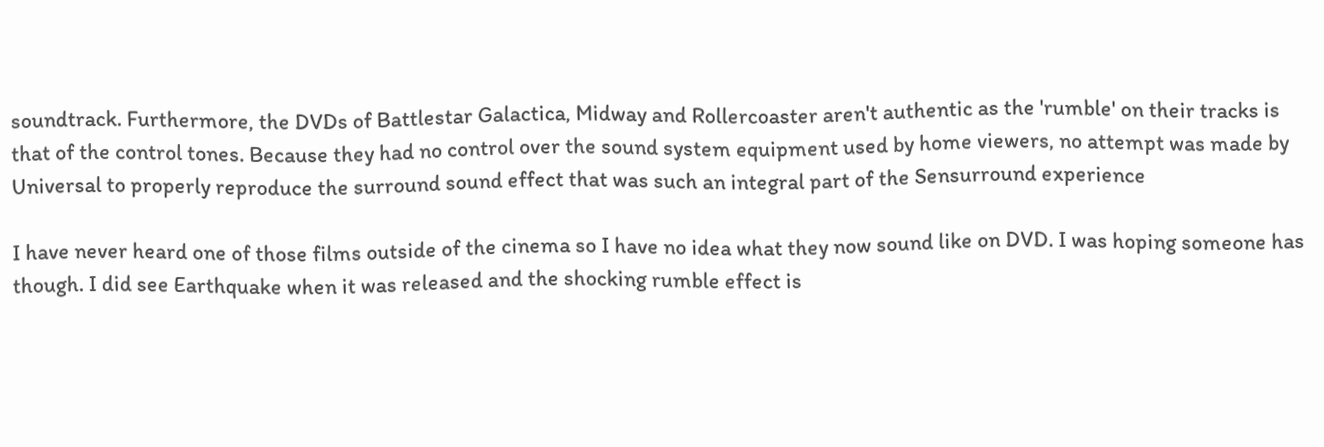soundtrack. Furthermore, the DVDs of Battlestar Galactica, Midway and Rollercoaster aren't authentic as the 'rumble' on their tracks is that of the control tones. Because they had no control over the sound system equipment used by home viewers, no attempt was made by Universal to properly reproduce the surround sound effect that was such an integral part of the Sensurround experience

I have never heard one of those films outside of the cinema so I have no idea what they now sound like on DVD. I was hoping someone has though. I did see Earthquake when it was released and the shocking rumble effect is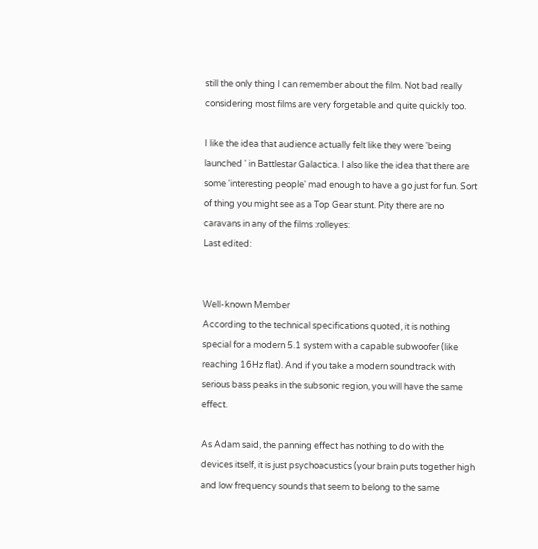still the only thing I can remember about the film. Not bad really considering most films are very forgetable and quite quickly too.

I like the idea that audience actually felt like they were 'being launched ' in Battlestar Galactica. I also like the idea that there are some 'interesting people' mad enough to have a go just for fun. Sort of thing you might see as a Top Gear stunt. Pity there are no caravans in any of the films :rolleyes:
Last edited:


Well-known Member
According to the technical specifications quoted, it is nothing special for a modern 5.1 system with a capable subwoofer (like reaching 16Hz flat). And if you take a modern soundtrack with serious bass peaks in the subsonic region, you will have the same effect.

As Adam said, the panning effect has nothing to do with the devices itself, it is just psychoacustics (your brain puts together high and low frequency sounds that seem to belong to the same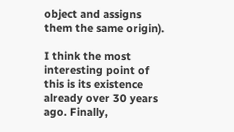object and assigns them the same origin).

I think the most interesting point of this is its existence already over 30 years ago. Finally,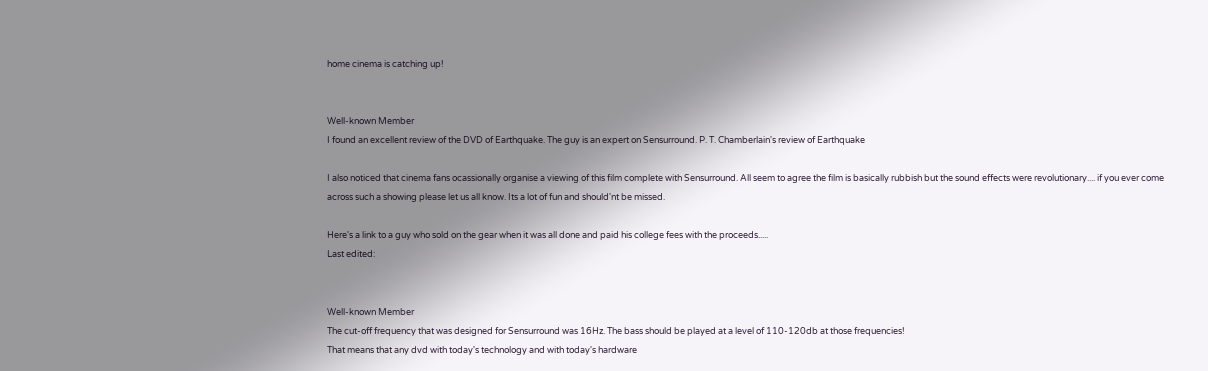home cinema is catching up!


Well-known Member
I found an excellent review of the DVD of Earthquake. The guy is an expert on Sensurround. P. T. Chamberlain's review of Earthquake

I also noticed that cinema fans ocassionally organise a viewing of this film complete with Sensurround. All seem to agree the film is basically rubbish but the sound effects were revolutionary.... if you ever come across such a showing please let us all know. Its a lot of fun and should'nt be missed.

Here's a link to a guy who sold on the gear when it was all done and paid his college fees with the proceeds.....
Last edited:


Well-known Member
The cut-off frequency that was designed for Sensurround was 16Hz. The bass should be played at a level of 110-120db at those frequencies!
That means that any dvd with today's technology and with today's hardware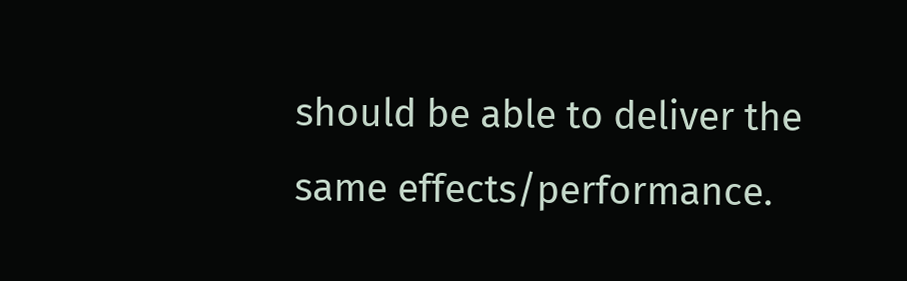should be able to deliver the same effects/performance.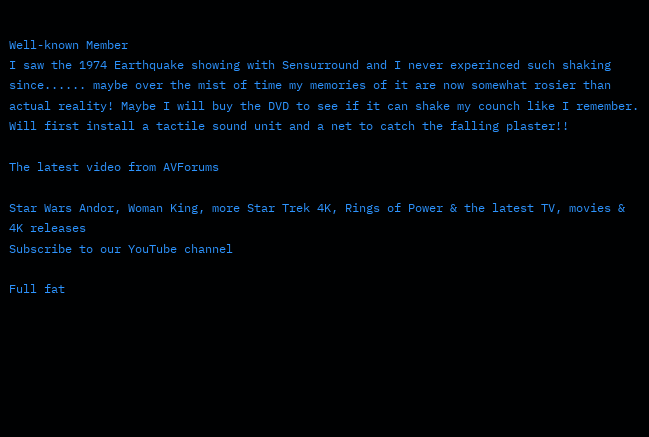Well-known Member
I saw the 1974 Earthquake showing with Sensurround and I never experinced such shaking since...... maybe over the mist of time my memories of it are now somewhat rosier than actual reality! Maybe I will buy the DVD to see if it can shake my counch like I remember. Will first install a tactile sound unit and a net to catch the falling plaster!!

The latest video from AVForums

Star Wars Andor, Woman King, more Star Trek 4K, Rings of Power & the latest TV, movies & 4K releases
Subscribe to our YouTube channel

Full fat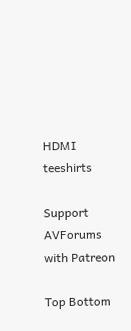HDMI teeshirts

Support AVForums with Patreon

Top Bottom